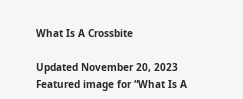What Is A Crossbite

Updated November 20, 2023
Featured image for “What Is A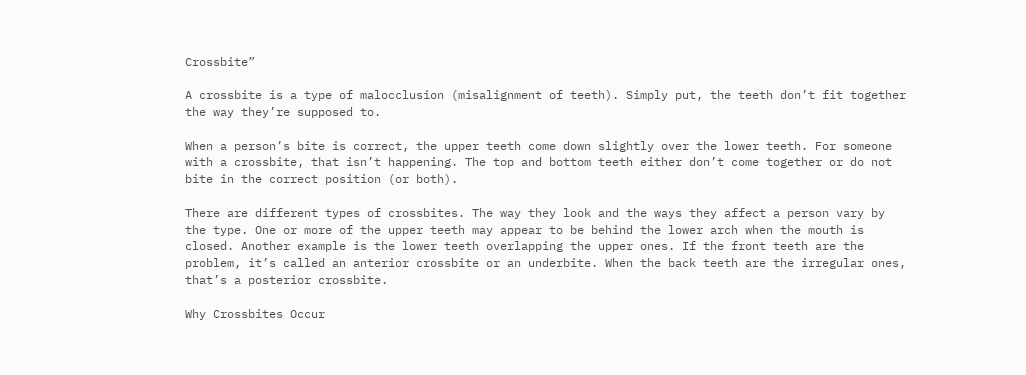Crossbite”

A crossbite is a type of malocclusion (misalignment of teeth). Simply put, the teeth don’t fit together the way they’re supposed to.

When a person’s bite is correct, the upper teeth come down slightly over the lower teeth. For someone with a crossbite, that isn’t happening. The top and bottom teeth either don’t come together or do not bite in the correct position (or both).

There are different types of crossbites. The way they look and the ways they affect a person vary by the type. One or more of the upper teeth may appear to be behind the lower arch when the mouth is closed. Another example is the lower teeth overlapping the upper ones. If the front teeth are the problem, it’s called an anterior crossbite or an underbite. When the back teeth are the irregular ones, that’s a posterior crossbite.

Why Crossbites Occur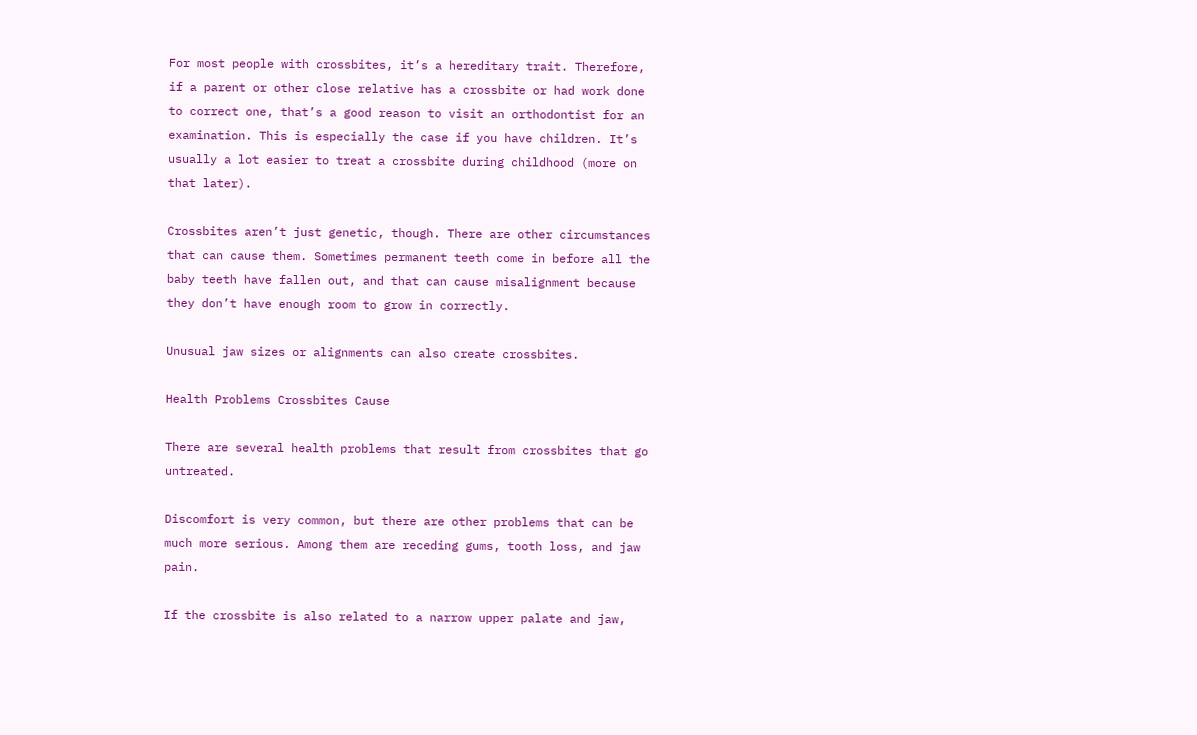For most people with crossbites, it’s a hereditary trait. Therefore, if a parent or other close relative has a crossbite or had work done to correct one, that’s a good reason to visit an orthodontist for an examination. This is especially the case if you have children. It’s usually a lot easier to treat a crossbite during childhood (more on that later).

Crossbites aren’t just genetic, though. There are other circumstances that can cause them. Sometimes permanent teeth come in before all the baby teeth have fallen out, and that can cause misalignment because they don’t have enough room to grow in correctly.

Unusual jaw sizes or alignments can also create crossbites.

Health Problems Crossbites Cause

There are several health problems that result from crossbites that go untreated.

Discomfort is very common, but there are other problems that can be much more serious. Among them are receding gums, tooth loss, and jaw pain.

If the crossbite is also related to a narrow upper palate and jaw,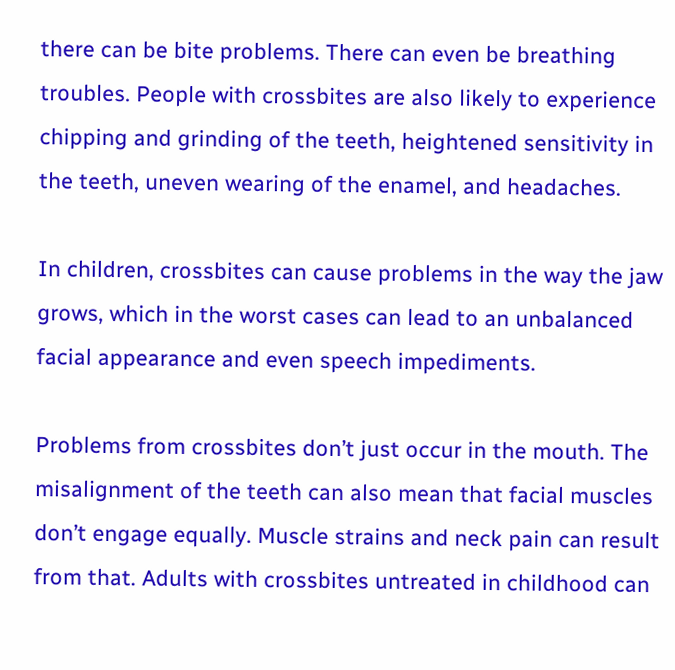there can be bite problems. There can even be breathing troubles. People with crossbites are also likely to experience chipping and grinding of the teeth, heightened sensitivity in the teeth, uneven wearing of the enamel, and headaches.

In children, crossbites can cause problems in the way the jaw grows, which in the worst cases can lead to an unbalanced facial appearance and even speech impediments.

Problems from crossbites don’t just occur in the mouth. The misalignment of the teeth can also mean that facial muscles don’t engage equally. Muscle strains and neck pain can result from that. Adults with crossbites untreated in childhood can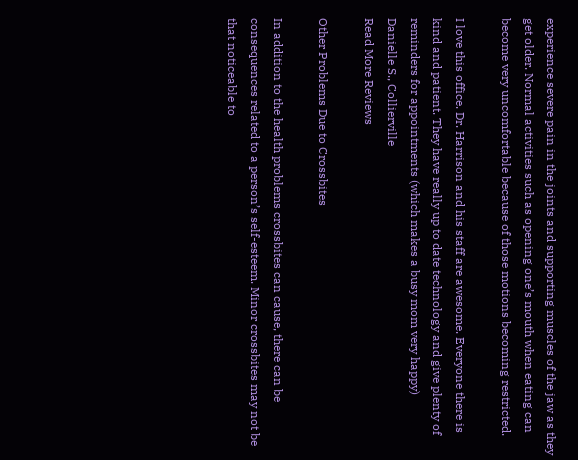experience severe pain in the joints and supporting muscles of the jaw as they get older. Normal activities such as opening one’s mouth when eating can become very uncomfortable because of those motions becoming restricted.

I love this office. Dr. Harrison and his staff are awesome. Everyone there is kind and patient. They have really up to date technology and give plenty of reminders for appointments (which makes a busy mom very happy)
Danielle S., Collierville
Read More Reviews

Other Problems Due to Crossbites

In addition to the health problems crossbites can cause, there can be consequences related to a person’s self-esteem. Minor crossbites may not be that noticeable to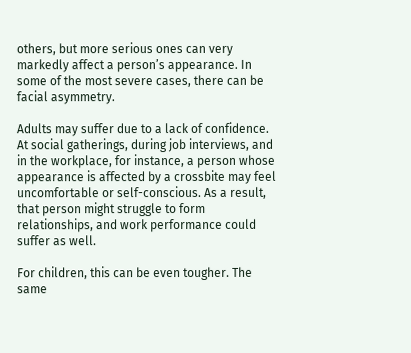others, but more serious ones can very markedly affect a person’s appearance. In some of the most severe cases, there can be facial asymmetry.

Adults may suffer due to a lack of confidence. At social gatherings, during job interviews, and in the workplace, for instance, a person whose appearance is affected by a crossbite may feel uncomfortable or self-conscious. As a result, that person might struggle to form relationships, and work performance could suffer as well.

For children, this can be even tougher. The same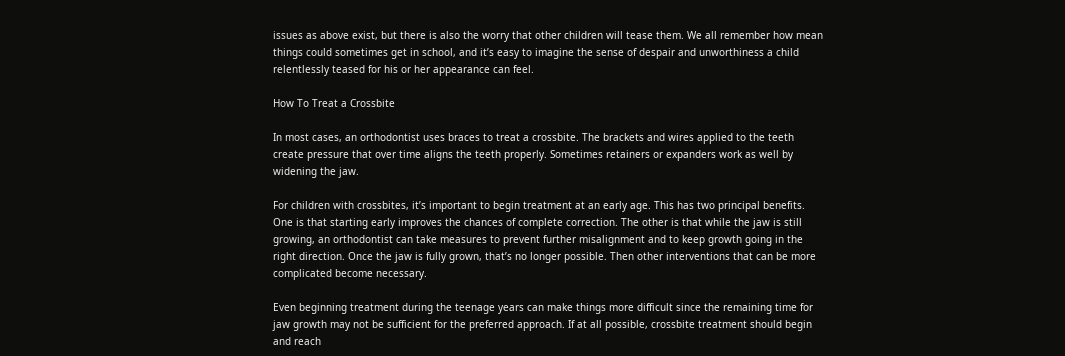issues as above exist, but there is also the worry that other children will tease them. We all remember how mean things could sometimes get in school, and it’s easy to imagine the sense of despair and unworthiness a child relentlessly teased for his or her appearance can feel.

How To Treat a Crossbite

In most cases, an orthodontist uses braces to treat a crossbite. The brackets and wires applied to the teeth create pressure that over time aligns the teeth properly. Sometimes retainers or expanders work as well by widening the jaw.

For children with crossbites, it’s important to begin treatment at an early age. This has two principal benefits. One is that starting early improves the chances of complete correction. The other is that while the jaw is still growing, an orthodontist can take measures to prevent further misalignment and to keep growth going in the right direction. Once the jaw is fully grown, that’s no longer possible. Then other interventions that can be more complicated become necessary.

Even beginning treatment during the teenage years can make things more difficult since the remaining time for jaw growth may not be sufficient for the preferred approach. If at all possible, crossbite treatment should begin and reach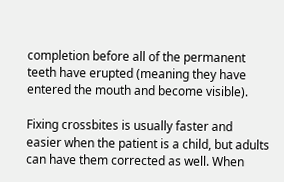completion before all of the permanent teeth have erupted (meaning they have entered the mouth and become visible).

Fixing crossbites is usually faster and easier when the patient is a child, but adults can have them corrected as well. When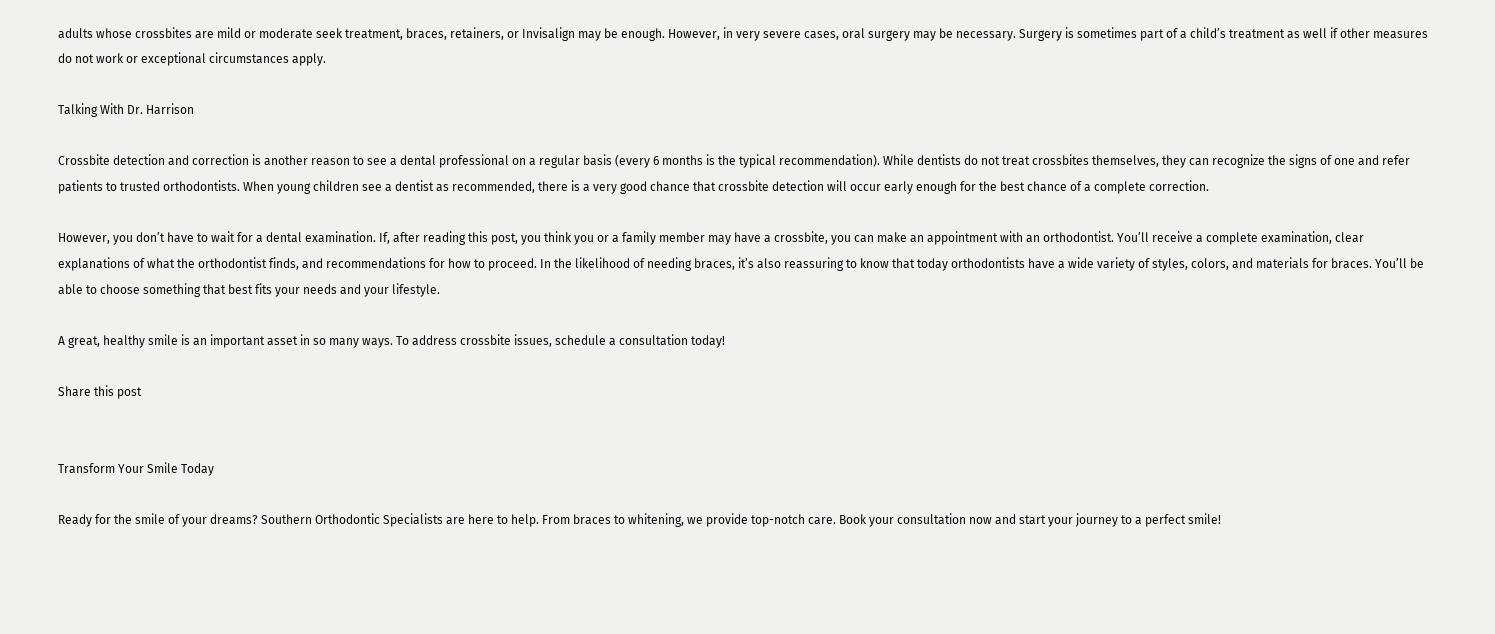adults whose crossbites are mild or moderate seek treatment, braces, retainers, or Invisalign may be enough. However, in very severe cases, oral surgery may be necessary. Surgery is sometimes part of a child’s treatment as well if other measures do not work or exceptional circumstances apply.

Talking With Dr. Harrison

Crossbite detection and correction is another reason to see a dental professional on a regular basis (every 6 months is the typical recommendation). While dentists do not treat crossbites themselves, they can recognize the signs of one and refer patients to trusted orthodontists. When young children see a dentist as recommended, there is a very good chance that crossbite detection will occur early enough for the best chance of a complete correction.

However, you don’t have to wait for a dental examination. If, after reading this post, you think you or a family member may have a crossbite, you can make an appointment with an orthodontist. You’ll receive a complete examination, clear explanations of what the orthodontist finds, and recommendations for how to proceed. In the likelihood of needing braces, it’s also reassuring to know that today orthodontists have a wide variety of styles, colors, and materials for braces. You’ll be able to choose something that best fits your needs and your lifestyle.

A great, healthy smile is an important asset in so many ways. To address crossbite issues, schedule a consultation today!

Share this post


Transform Your Smile Today

Ready for the smile of your dreams? Southern Orthodontic Specialists are here to help. From braces to whitening, we provide top-notch care. Book your consultation now and start your journey to a perfect smile!